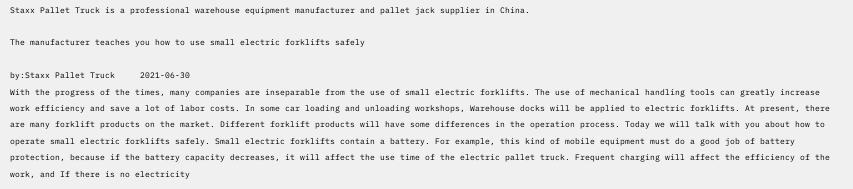Staxx Pallet Truck is a professional warehouse equipment manufacturer and pallet jack supplier in China.

The manufacturer teaches you how to use small electric forklifts safely

by:Staxx Pallet Truck     2021-06-30
With the progress of the times, many companies are inseparable from the use of small electric forklifts. The use of mechanical handling tools can greatly increase work efficiency and save a lot of labor costs. In some car loading and unloading workshops, Warehouse docks will be applied to electric forklifts. At present, there are many forklift products on the market. Different forklift products will have some differences in the operation process. Today we will talk with you about how to operate small electric forklifts safely. Small electric forklifts contain a battery. For example, this kind of mobile equipment must do a good job of battery protection, because if the battery capacity decreases, it will affect the use time of the electric pallet truck. Frequent charging will affect the efficiency of the work, and If there is no electricity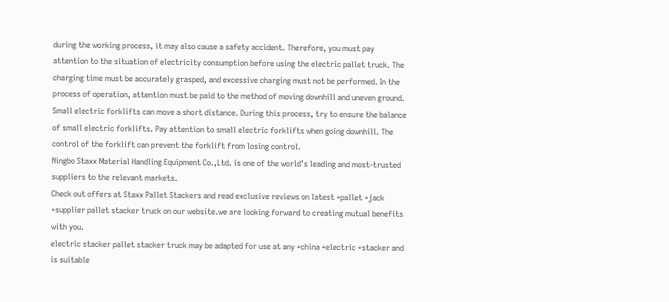during the working process, it may also cause a safety accident. Therefore, you must pay attention to the situation of electricity consumption before using the electric pallet truck. The charging time must be accurately grasped, and excessive charging must not be performed. In the process of operation, attention must be paid to the method of moving downhill and uneven ground. Small electric forklifts can move a short distance. During this process, try to ensure the balance of small electric forklifts. Pay attention to small electric forklifts when going downhill. The control of the forklift can prevent the forklift from losing control.
Ningbo Staxx Material Handling Equipment Co.,Ltd. is one of the world’s leading and most-trusted suppliers to the relevant markets.
Check out offers at Staxx Pallet Stackers and read exclusive reviews on latest +pallet +jack +supplier pallet stacker truck on our website.we are looking forward to creating mutual benefits with you.
electric stacker pallet stacker truck may be adapted for use at any +china +electric +stacker and is suitable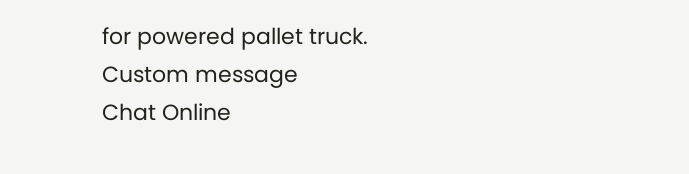for powered pallet truck.
Custom message
Chat Online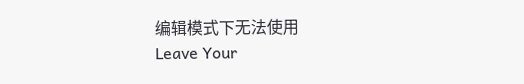编辑模式下无法使用
Leave Your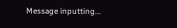Message inputting...